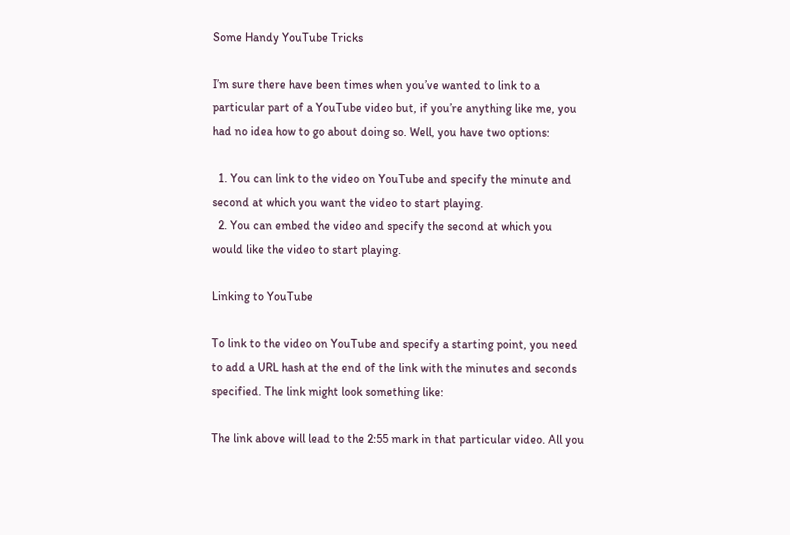Some Handy YouTube Tricks

I’m sure there have been times when you’ve wanted to link to a particular part of a YouTube video but, if you’re anything like me, you had no idea how to go about doing so. Well, you have two options:

  1. You can link to the video on YouTube and specify the minute and second at which you want the video to start playing.
  2. You can embed the video and specify the second at which you would like the video to start playing.

Linking to YouTube

To link to the video on YouTube and specify a starting point, you need to add a URL hash at the end of the link with the minutes and seconds specified. The link might look something like:

The link above will lead to the 2:55 mark in that particular video. All you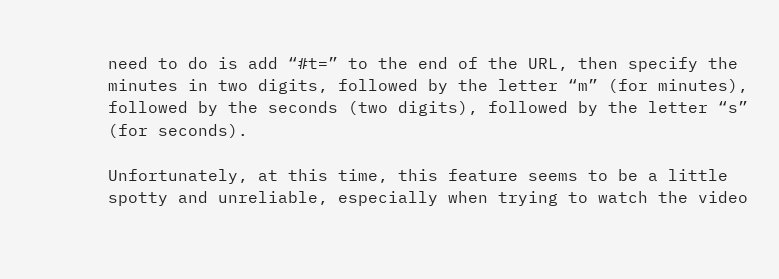need to do is add “#t=” to the end of the URL, then specify the minutes in two digits, followed by the letter “m” (for minutes), followed by the seconds (two digits), followed by the letter “s” (for seconds).

Unfortunately, at this time, this feature seems to be a little spotty and unreliable, especially when trying to watch the video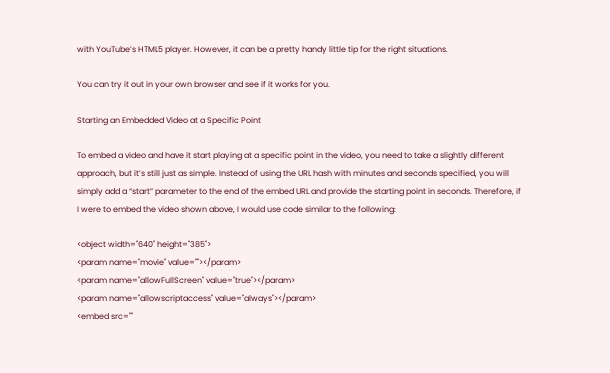with YouTube’s HTML5 player. However, it can be a pretty handy little tip for the right situations.

You can try it out in your own browser and see if it works for you.

Starting an Embedded Video at a Specific Point

To embed a video and have it start playing at a specific point in the video, you need to take a slightly different approach, but it’s still just as simple. Instead of using the URL hash with minutes and seconds specified, you will simply add a “start” parameter to the end of the embed URL and provide the starting point in seconds. Therefore, if I were to embed the video shown above, I would use code similar to the following:

<object width="640" height="385">
<param name="movie" value=""></param>
<param name="allowFullScreen" value="true"></param>
<param name="allowscriptaccess" value="always"></param>
<embed src=""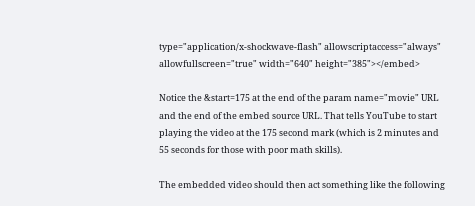type="application/x-shockwave-flash" allowscriptaccess="always" allowfullscreen="true" width="640" height="385"></embed>

Notice the &start=175 at the end of the param name="movie" URL and the end of the embed source URL. That tells YouTube to start playing the video at the 175 second mark (which is 2 minutes and 55 seconds for those with poor math skills).

The embedded video should then act something like the following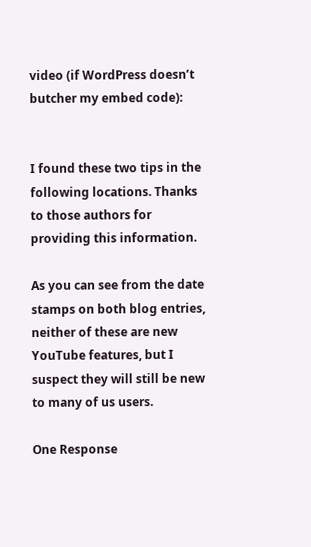video (if WordPress doesn’t butcher my embed code):


I found these two tips in the following locations. Thanks to those authors for providing this information.

As you can see from the date stamps on both blog entries, neither of these are new YouTube features, but I suspect they will still be new to many of us users.

One Response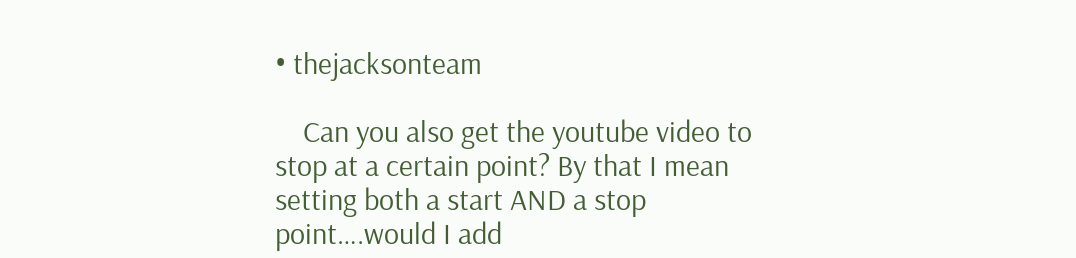• thejacksonteam

    Can you also get the youtube video to stop at a certain point? By that I mean setting both a start AND a stop point….would I add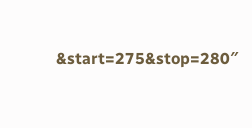&start=275&stop=280″